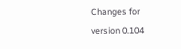Changes for version 0.104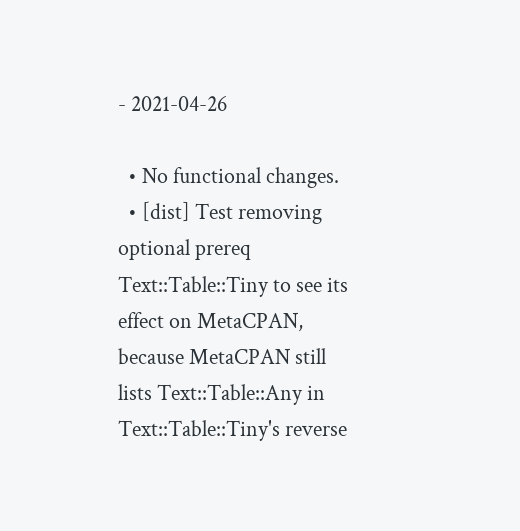- 2021-04-26

  • No functional changes.
  • [dist] Test removing optional prereq Text::Table::Tiny to see its effect on MetaCPAN, because MetaCPAN still lists Text::Table::Any in Text::Table::Tiny's reverse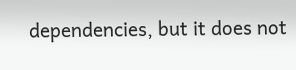dependencies, but it does not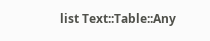list Text::Table::Any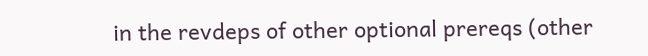in the revdeps of other optional prereqs (other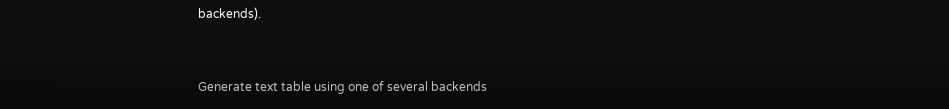backends).


Generate text table using one of several backends